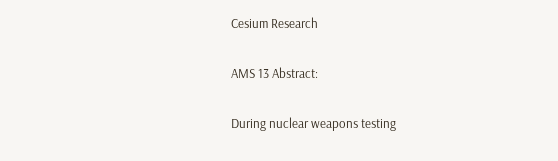Cesium Research

AMS 13 Abstract:

During nuclear weapons testing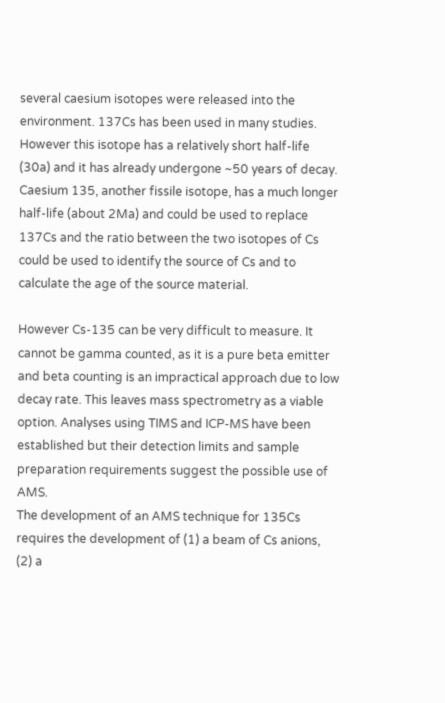several caesium isotopes were released into the environment. 137Cs has been used in many studies. However this isotope has a relatively short half-life (30a) and it has already undergone ~50 years of decay. Caesium 135, another fissile isotope, has a much longer half-life (about 2Ma) and could be used to replace 137Cs and the ratio between the two isotopes of Cs could be used to identify the source of Cs and to calculate the age of the source material.

However Cs-135 can be very difficult to measure. It cannot be gamma counted, as it is a pure beta emitter and beta counting is an impractical approach due to low decay rate. This leaves mass spectrometry as a viable option. Analyses using TIMS and ICP-MS have been established but their detection limits and sample preparation requirements suggest the possible use of AMS.
The development of an AMS technique for 135Cs requires the development of (1) a beam of Cs anions, (2) a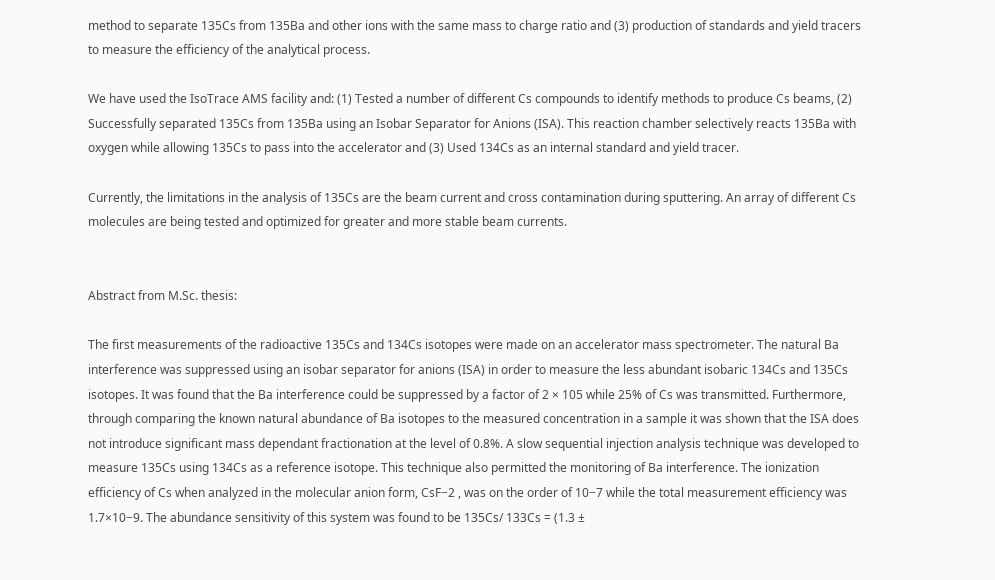method to separate 135Cs from 135Ba and other ions with the same mass to charge ratio and (3) production of standards and yield tracers to measure the efficiency of the analytical process.

We have used the IsoTrace AMS facility and: (1) Tested a number of different Cs compounds to identify methods to produce Cs beams, (2) Successfully separated 135Cs from 135Ba using an Isobar Separator for Anions (ISA). This reaction chamber selectively reacts 135Ba with oxygen while allowing 135Cs to pass into the accelerator and (3) Used 134Cs as an internal standard and yield tracer.

Currently, the limitations in the analysis of 135Cs are the beam current and cross contamination during sputtering. An array of different Cs molecules are being tested and optimized for greater and more stable beam currents.


Abstract from M.Sc. thesis:

The first measurements of the radioactive 135Cs and 134Cs isotopes were made on an accelerator mass spectrometer. The natural Ba interference was suppressed using an isobar separator for anions (ISA) in order to measure the less abundant isobaric 134Cs and 135Cs isotopes. It was found that the Ba interference could be suppressed by a factor of 2 × 105 while 25% of Cs was transmitted. Furthermore, through comparing the known natural abundance of Ba isotopes to the measured concentration in a sample it was shown that the ISA does not introduce significant mass dependant fractionation at the level of 0.8%. A slow sequential injection analysis technique was developed to measure 135Cs using 134Cs as a reference isotope. This technique also permitted the monitoring of Ba interference. The ionization efficiency of Cs when analyzed in the molecular anion form, CsF−2 , was on the order of 10−7 while the total measurement efficiency was 1.7×10−9. The abundance sensitivity of this system was found to be 135Cs/ 133Cs = (1.3 ±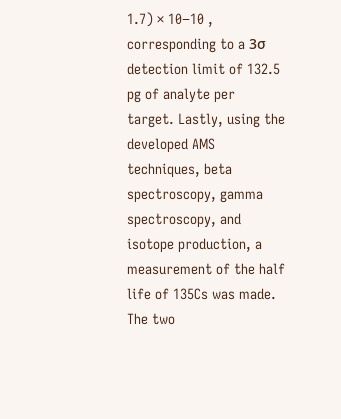1.7) × 10−10 , corresponding to a 3σ detection limit of 132.5 pg of analyte per target. Lastly, using the developed AMS techniques, beta spectroscopy, gamma spectroscopy, and isotope production, a measurement of the half life of 135Cs was made. The two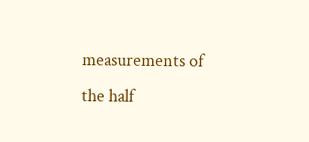measurements of the half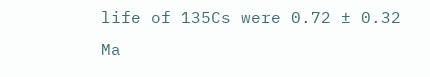life of 135Cs were 0.72 ± 0.32 Ma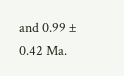and 0.99 ± 0.42 Ma.